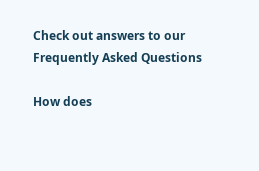Check out answers to our Frequently Asked Questions

How does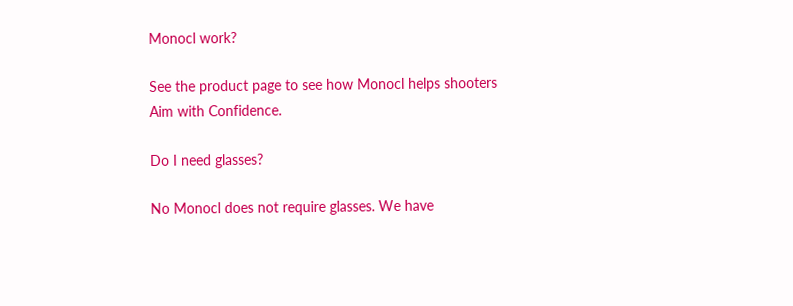Monocl work?

See the product page to see how Monocl helps shooters Aim with Confidence.

Do I need glasses?

No Monocl does not require glasses. We have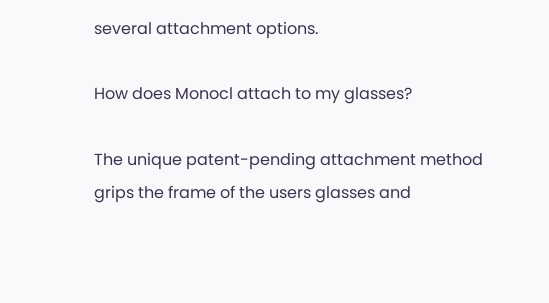several attachment options.

How does Monocl attach to my glasses?

The unique patent-pending attachment method grips the frame of the users glasses and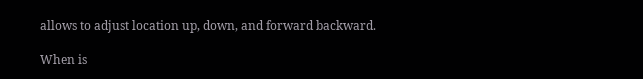allows to adjust location up, down, and forward backward.

When is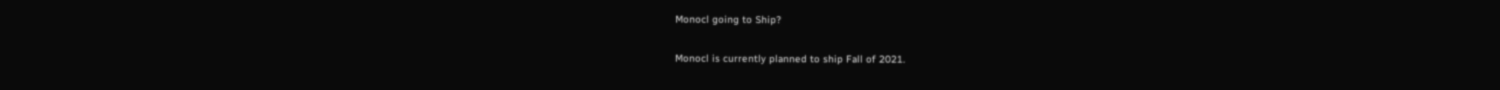Monocl going to Ship?

Monocl is currently planned to ship Fall of 2021.